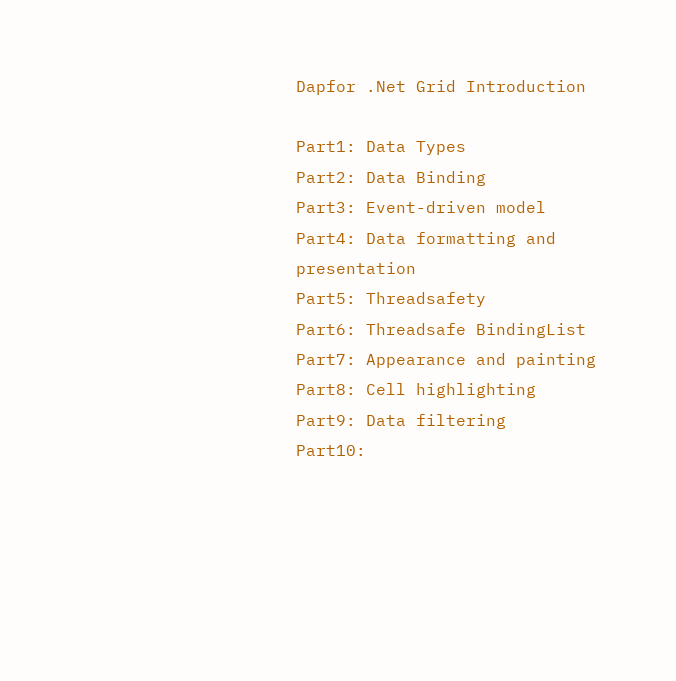Dapfor .Net Grid Introduction

Part1: Data Types
Part2: Data Binding
Part3: Event-driven model
Part4: Data formatting and presentation
Part5: Threadsafety
Part6: Threadsafe BindingList
Part7: Appearance and painting
Part8: Cell highlighting
Part9: Data filtering
Part10: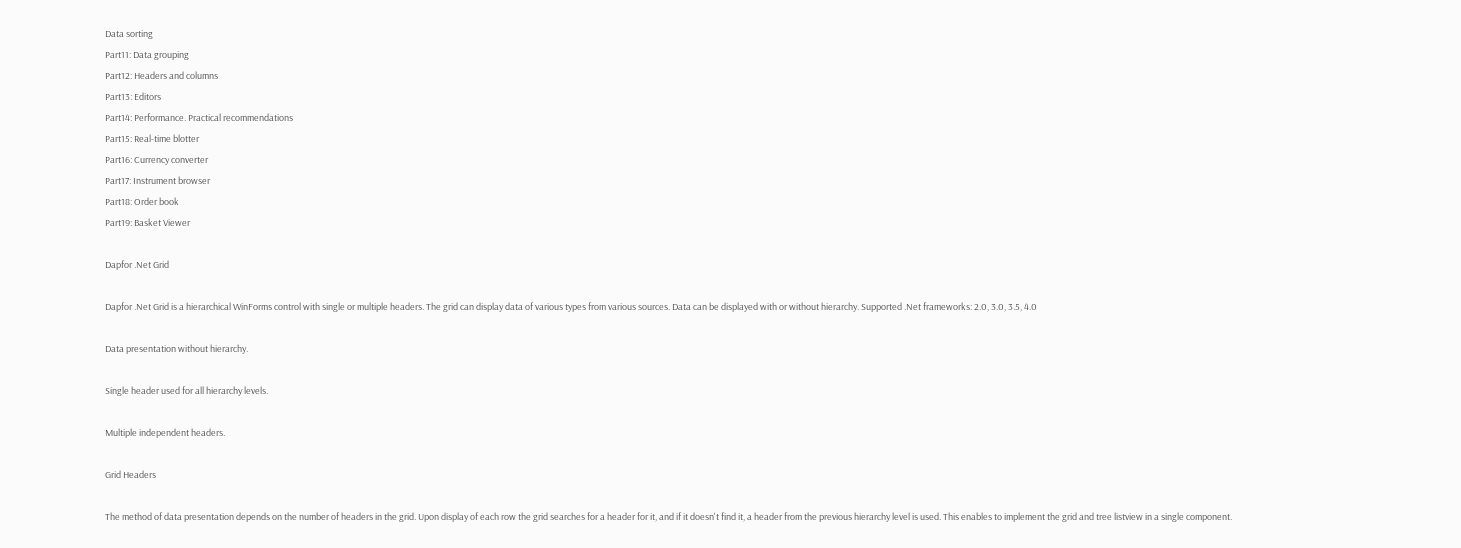Data sorting
Part11: Data grouping
Part12: Headers and columns
Part13: Editors
Part14: Performance. Practical recommendations
Part15: Real-time blotter
Part16: Currency converter
Part17: Instrument browser
Part18: Order book
Part19: Basket Viewer

Dapfor .Net Grid

Dapfor .Net Grid is a hierarchical WinForms control with single or multiple headers. The grid can display data of various types from various sources. Data can be displayed with or without hierarchy. Supported .Net frameworks: 2.0, 3.0, 3.5, 4.0

Data presentation without hierarchy.

Single header used for all hierarchy levels.

Multiple independent headers.

Grid Headers

The method of data presentation depends on the number of headers in the grid. Upon display of each row the grid searches for a header for it, and if it doesn't find it, a header from the previous hierarchy level is used. This enables to implement the grid and tree listview in a single component.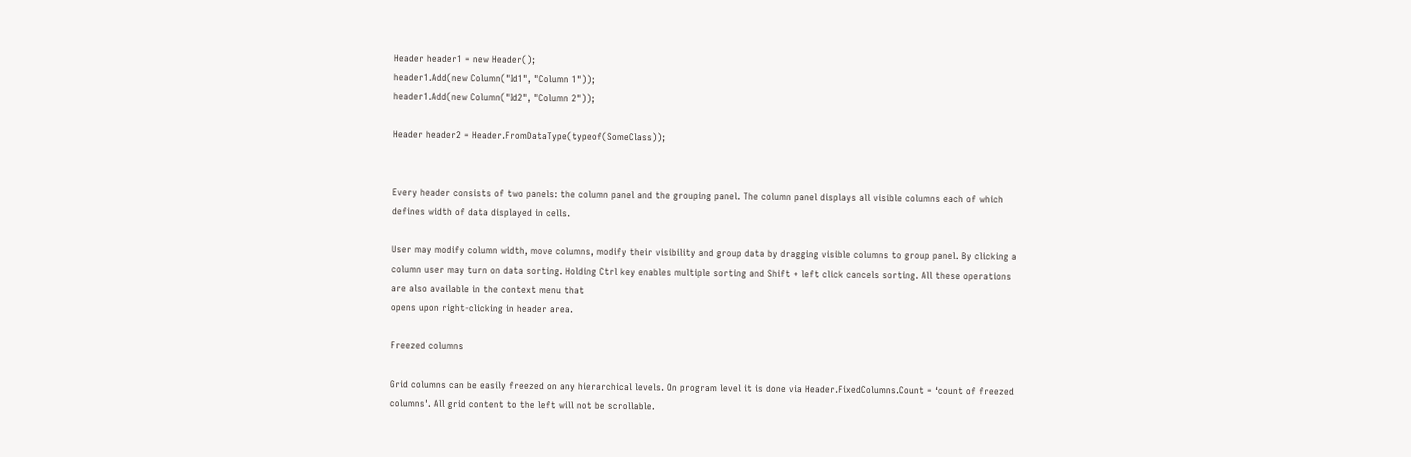Header header1 = new Header();
header1.Add(new Column("Id1", "Column 1"));
header1.Add(new Column("Id2", "Column 2"));

Header header2 = Header.FromDataType(typeof(SomeClass));


Every header consists of two panels: the column panel and the grouping panel. The column panel displays all visible columns each of which defines width of data displayed in cells.

User may modify column width, move columns, modify their visibility and group data by dragging visible columns to group panel. By clicking a column user may turn on data sorting. Holding Ctrl key enables multiple sorting and Shift + left click cancels sorting. All these operations are also available in the context menu that
opens upon right-clicking in header area.

Freezed columns

Grid columns can be easily freezed on any hierarchical levels. On program level it is done via Header.FixedColumns.Count = ‘count of freezed columns'. All grid content to the left will not be scrollable.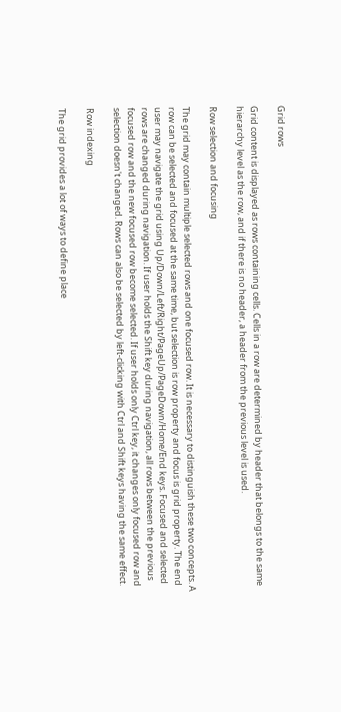Grid rows

Grid content is displayed as rows containing cells. Cells in a row are determined by header that belongs to the same hierarchy level as the row, and if there is no header, a header from the previous level is used.

Row selection and focusing

The grid may contain multiple selected rows and one focused row. It is necessary to distinguish these two concepts. A row can be selected and focused at the same time, but selection is row property and focus is grid property. The end user may navigate the grid using Up/Down/Left/Right/PageUp/PageDown/Home/End keys. Focused and selected rows are changed during navigation. If user holds the Shift key during navigation, all rows between the previous focused row and the new focused row become selected. If user holds only Ctrl key, it changes only focused row and selection doesn't changed. Rows can also be selected by left-clicking with Ctrl and Shift keys having the same effect.

Row indexing

The grid provides a lot of ways to define place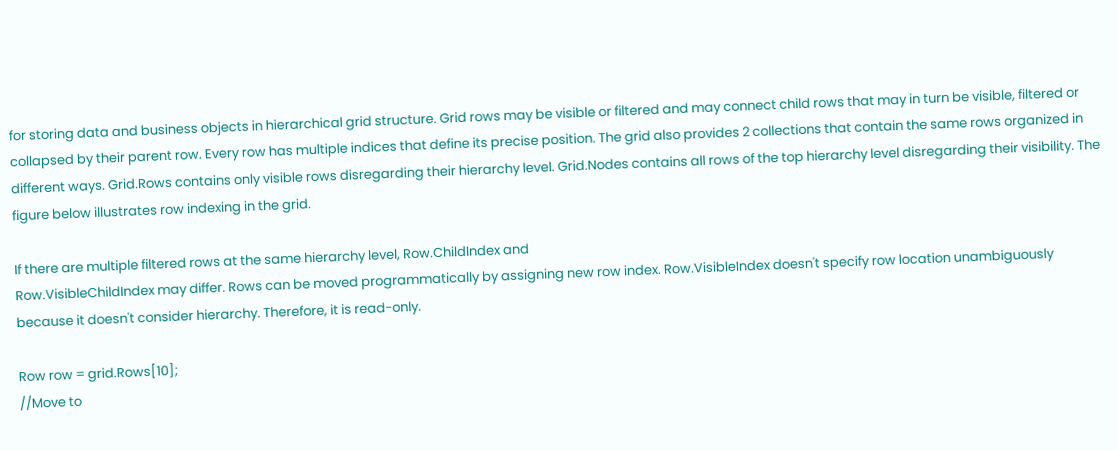for storing data and business objects in hierarchical grid structure. Grid rows may be visible or filtered and may connect child rows that may in turn be visible, filtered or collapsed by their parent row. Every row has multiple indices that define its precise position. The grid also provides 2 collections that contain the same rows organized in different ways. Grid.Rows contains only visible rows disregarding their hierarchy level. Grid.Nodes contains all rows of the top hierarchy level disregarding their visibility. The figure below illustrates row indexing in the grid.

If there are multiple filtered rows at the same hierarchy level, Row.ChildIndex and
Row.VisibleChildIndex may differ. Rows can be moved programmatically by assigning new row index. Row.VisibleIndex doesn't specify row location unambiguously because it doesn't consider hierarchy. Therefore, it is read-only.

Row row = grid.Rows[10];
//Move to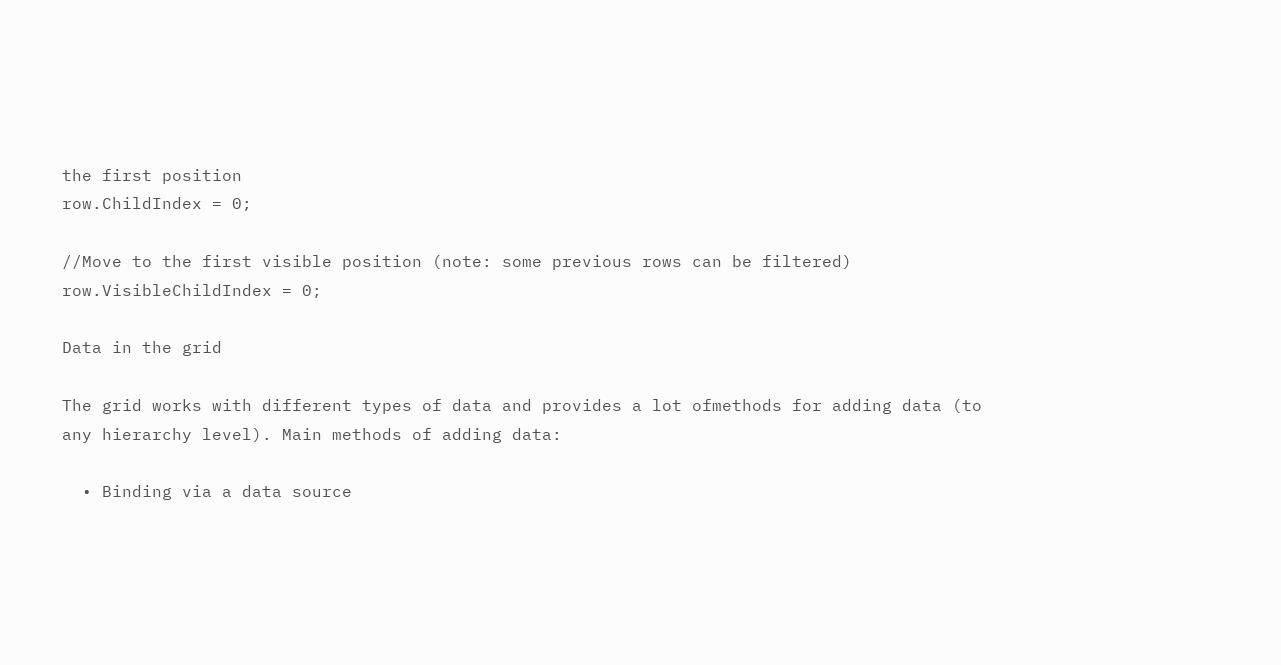the first position
row.ChildIndex = 0;

//Move to the first visible position (note: some previous rows can be filtered)
row.VisibleChildIndex = 0;

Data in the grid

The grid works with different types of data and provides a lot ofmethods for adding data (to any hierarchy level). Main methods of adding data:

  • Binding via a data source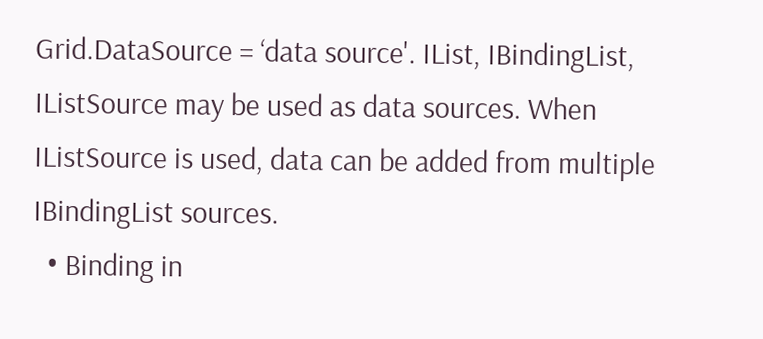Grid.DataSource = ‘data source'. IList, IBindingList, IListSource may be used as data sources. When IListSource is used, data can be added from multiple IBindingList sources.
  • Binding in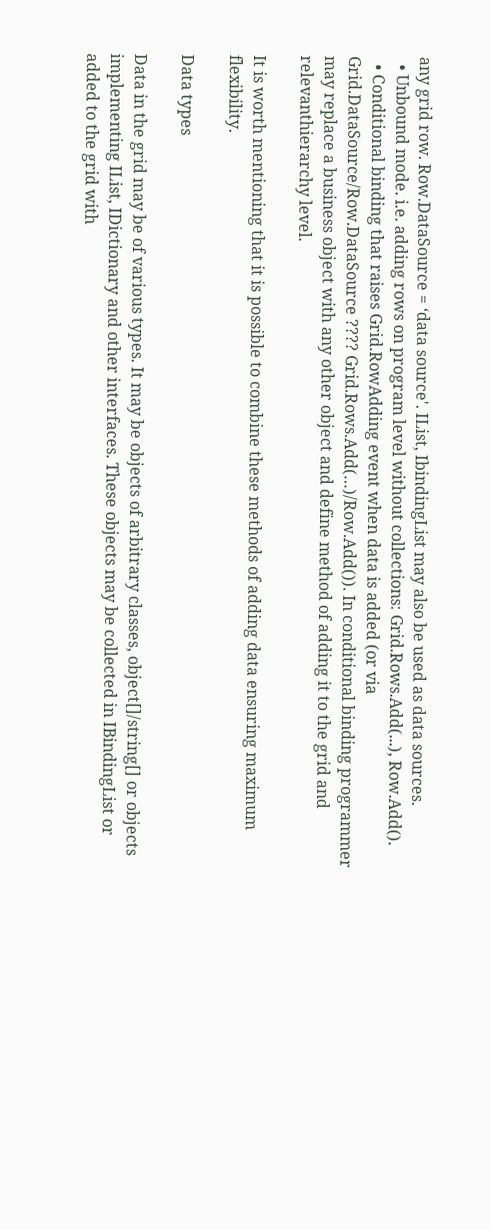any grid row. Row.DataSource = ‘data source'. IList, IbindingList may also be used as data sources.
  • Unbound mode. i.e. adding rows on program level without collections: Grid.Rows.Add(...), Row.Add().
  • Conditional binding that raises Grid.RowAdding event when data is added (or via Grid.DataSource/Row.DataSource ???? Grid.Rows.Add(…)/Row.Add()). In conditional binding programmer may replace a business object with any other object and define method of adding it to the grid and relevanthierarchy level.

It is worth mentioning that it is possible to combine these methods of adding data ensuring maximum flexibility.

Data types

Data in the grid may be of various types. It may be objects of arbitrary classes, object[]/string[] or objects implementing IList, IDictionary and other interfaces. These objects may be collected in IBindingList or added to the grid with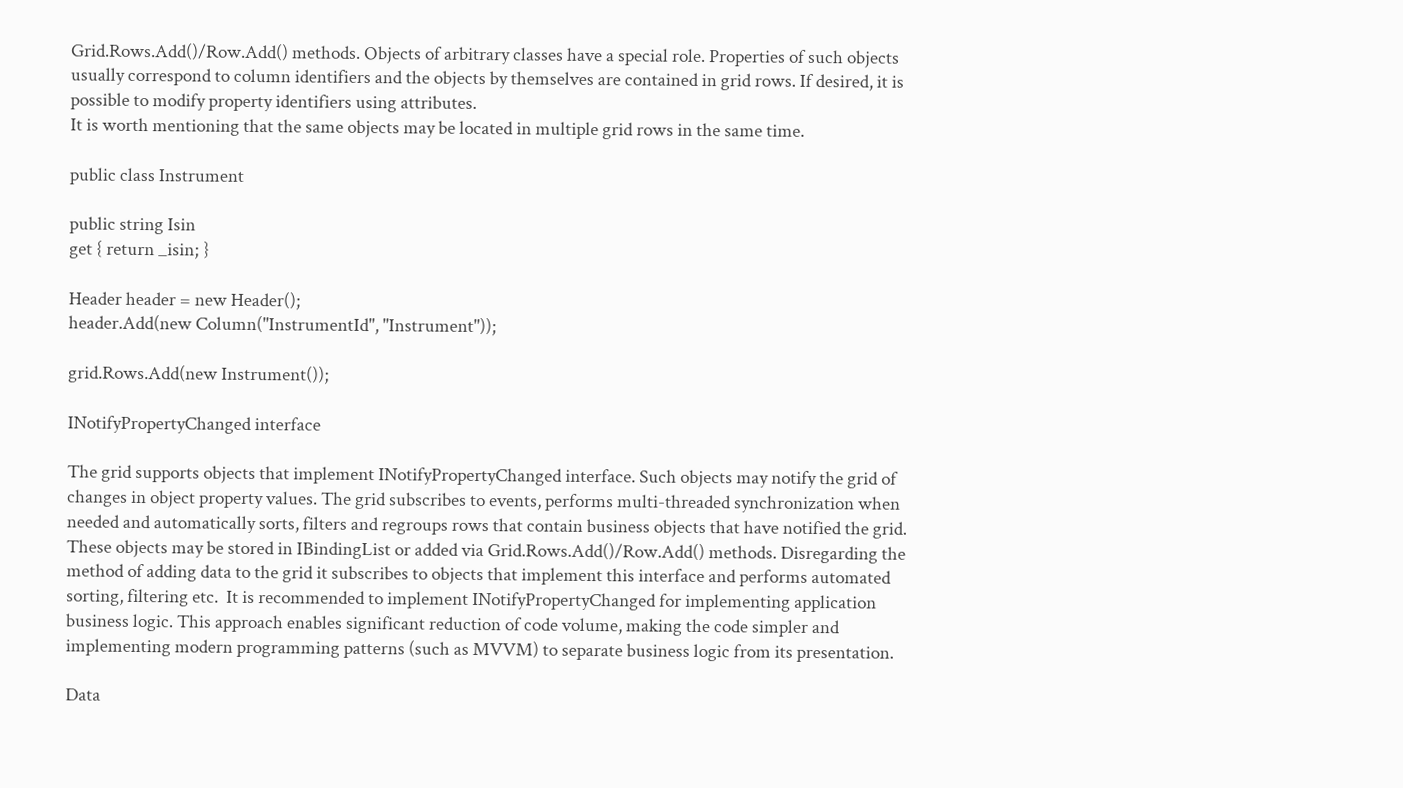Grid.Rows.Add()/Row.Add() methods. Objects of arbitrary classes have a special role. Properties of such objects usually correspond to column identifiers and the objects by themselves are contained in grid rows. If desired, it is possible to modify property identifiers using attributes.
It is worth mentioning that the same objects may be located in multiple grid rows in the same time.

public class Instrument

public string Isin
get { return _isin; }

Header header = new Header();
header.Add(new Column("InstrumentId", "Instrument"));

grid.Rows.Add(new Instrument());

INotifyPropertyChanged interface

The grid supports objects that implement INotifyPropertyChanged interface. Such objects may notify the grid of changes in object property values. The grid subscribes to events, performs multi-threaded synchronization when needed and automatically sorts, filters and regroups rows that contain business objects that have notified the grid. These objects may be stored in IBindingList or added via Grid.Rows.Add()/Row.Add() methods. Disregarding the method of adding data to the grid it subscribes to objects that implement this interface and performs automated sorting, filtering etc.  It is recommended to implement INotifyPropertyChanged for implementing application business logic. This approach enables significant reduction of code volume, making the code simpler and implementing modern programming patterns (such as MVVM) to separate business logic from its presentation.

Data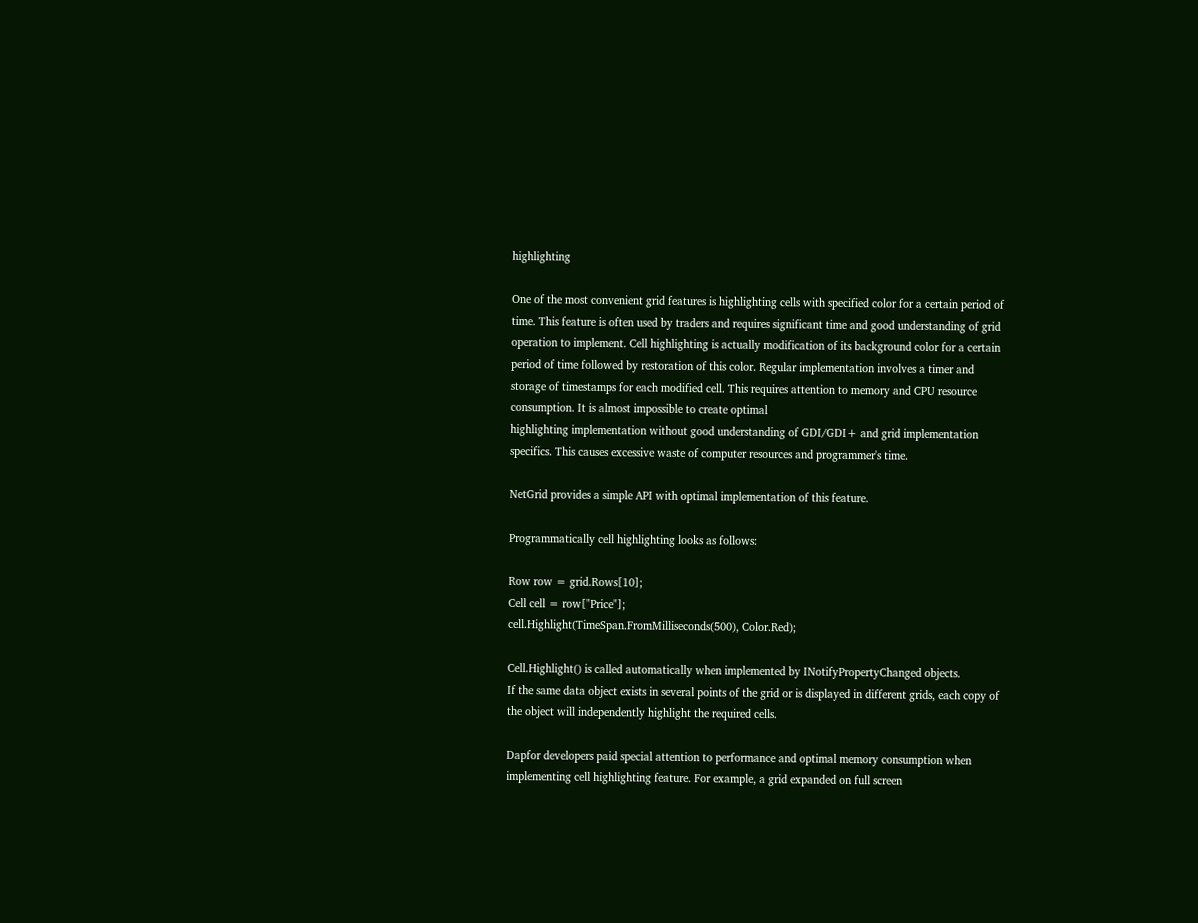highlighting

One of the most convenient grid features is highlighting cells with specified color for a certain period of time. This feature is often used by traders and requires significant time and good understanding of grid operation to implement. Cell highlighting is actually modification of its background color for a certain period of time followed by restoration of this color. Regular implementation involves a timer and storage of timestamps for each modified cell. This requires attention to memory and CPU resource consumption. It is almost impossible to create optimal
highlighting implementation without good understanding of GDI/GDI+ and grid implementation specifics. This causes excessive waste of computer resources and programmer's time.

NetGrid provides a simple API with optimal implementation of this feature.

Programmatically cell highlighting looks as follows:

Row row = grid.Rows[10];
Cell cell = row["Price"];
cell.Highlight(TimeSpan.FromMilliseconds(500), Color.Red);

Cell.Highlight() is called automatically when implemented by INotifyPropertyChanged objects.
If the same data object exists in several points of the grid or is displayed in different grids, each copy of the object will independently highlight the required cells.

Dapfor developers paid special attention to performance and optimal memory consumption when implementing cell highlighting feature. For example, a grid expanded on full screen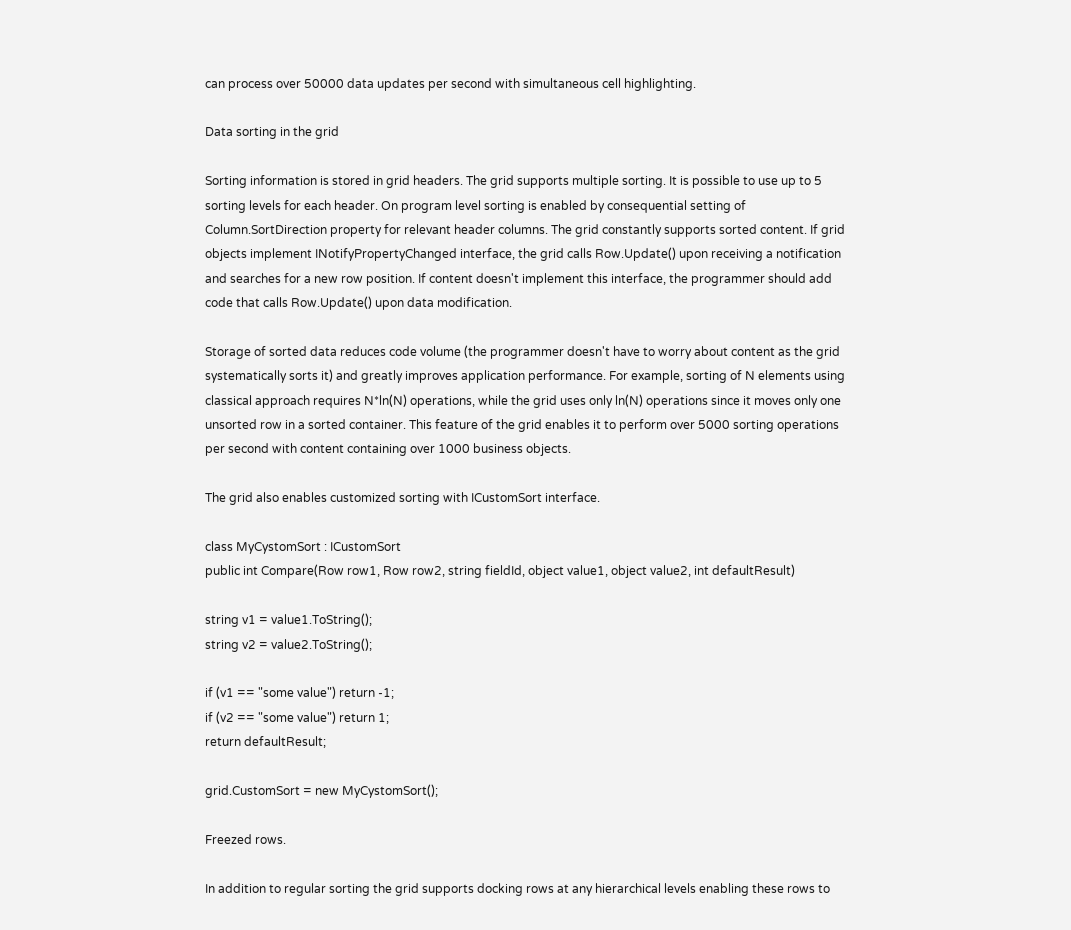can process over 50000 data updates per second with simultaneous cell highlighting.

Data sorting in the grid

Sorting information is stored in grid headers. The grid supports multiple sorting. It is possible to use up to 5 sorting levels for each header. On program level sorting is enabled by consequential setting of Column.SortDirection property for relevant header columns. The grid constantly supports sorted content. If grid objects implement INotifyPropertyChanged interface, the grid calls Row.Update() upon receiving a notification and searches for a new row position. If content doesn't implement this interface, the programmer should add code that calls Row.Update() upon data modification.

Storage of sorted data reduces code volume (the programmer doesn't have to worry about content as the grid systematically sorts it) and greatly improves application performance. For example, sorting of N elements using classical approach requires N*ln(N) operations, while the grid uses only ln(N) operations since it moves only one unsorted row in a sorted container. This feature of the grid enables it to perform over 5000 sorting operations per second with content containing over 1000 business objects.

The grid also enables customized sorting with ICustomSort interface.

class MyCystomSort : ICustomSort
public int Compare(Row row1, Row row2, string fieldId, object value1, object value2, int defaultResult)

string v1 = value1.ToString();
string v2 = value2.ToString();

if (v1 == "some value") return -1;
if (v2 == "some value") return 1;
return defaultResult;

grid.CustomSort = new MyCystomSort();

Freezed rows.

In addition to regular sorting the grid supports docking rows at any hierarchical levels enabling these rows to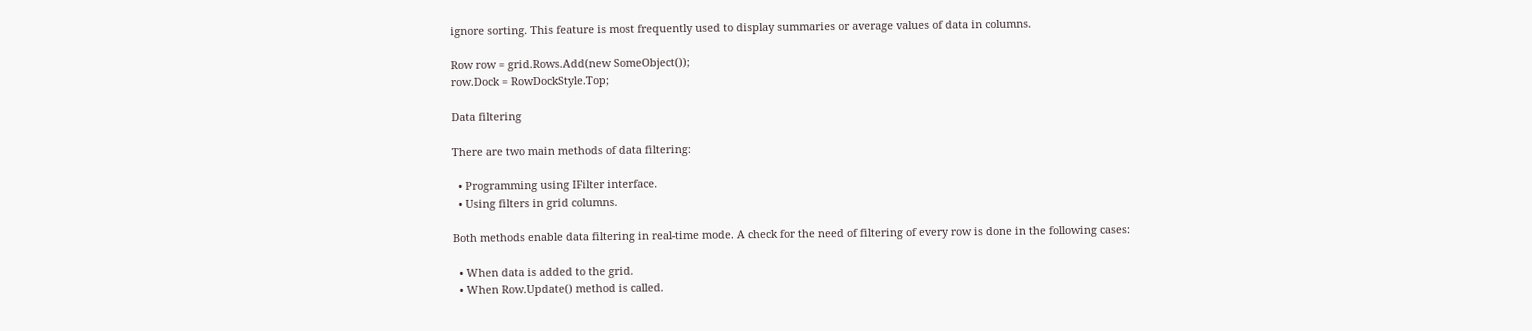ignore sorting. This feature is most frequently used to display summaries or average values of data in columns.

Row row = grid.Rows.Add(new SomeObject());
row.Dock = RowDockStyle.Top;

Data filtering

There are two main methods of data filtering:

  • Programming using IFilter interface.
  • Using filters in grid columns.

Both methods enable data filtering in real-time mode. A check for the need of filtering of every row is done in the following cases:

  • When data is added to the grid.
  • When Row.Update() method is called.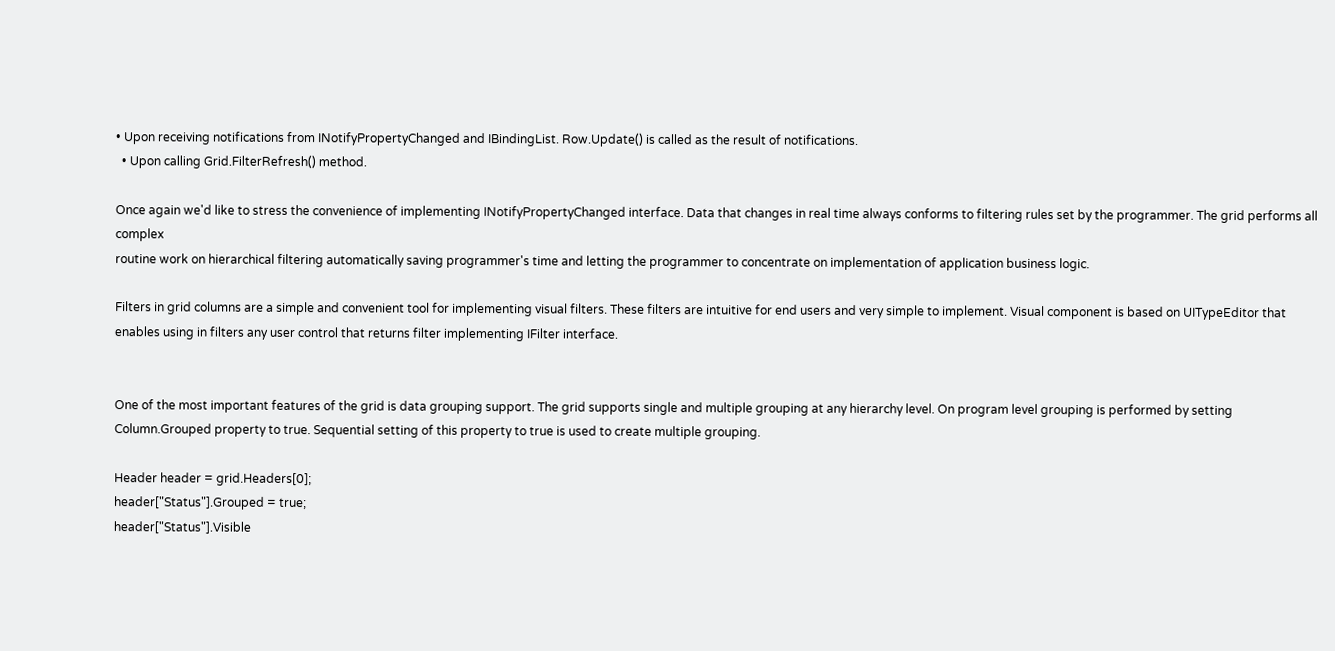• Upon receiving notifications from INotifyPropertyChanged and IBindingList. Row.Update() is called as the result of notifications.
  • Upon calling Grid.FilterRefresh() method.

Once again we'd like to stress the convenience of implementing INotifyPropertyChanged interface. Data that changes in real time always conforms to filtering rules set by the programmer. The grid performs all complex
routine work on hierarchical filtering automatically saving programmer's time and letting the programmer to concentrate on implementation of application business logic.

Filters in grid columns are a simple and convenient tool for implementing visual filters. These filters are intuitive for end users and very simple to implement. Visual component is based on UITypeEditor that enables using in filters any user control that returns filter implementing IFilter interface.


One of the most important features of the grid is data grouping support. The grid supports single and multiple grouping at any hierarchy level. On program level grouping is performed by setting Column.Grouped property to true. Sequential setting of this property to true is used to create multiple grouping.

Header header = grid.Headers[0];
header["Status"].Grouped = true;
header["Status"].Visible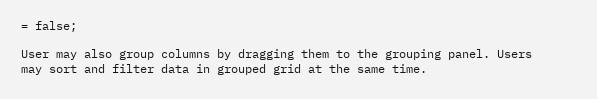= false;

User may also group columns by dragging them to the grouping panel. Users may sort and filter data in grouped grid at the same time.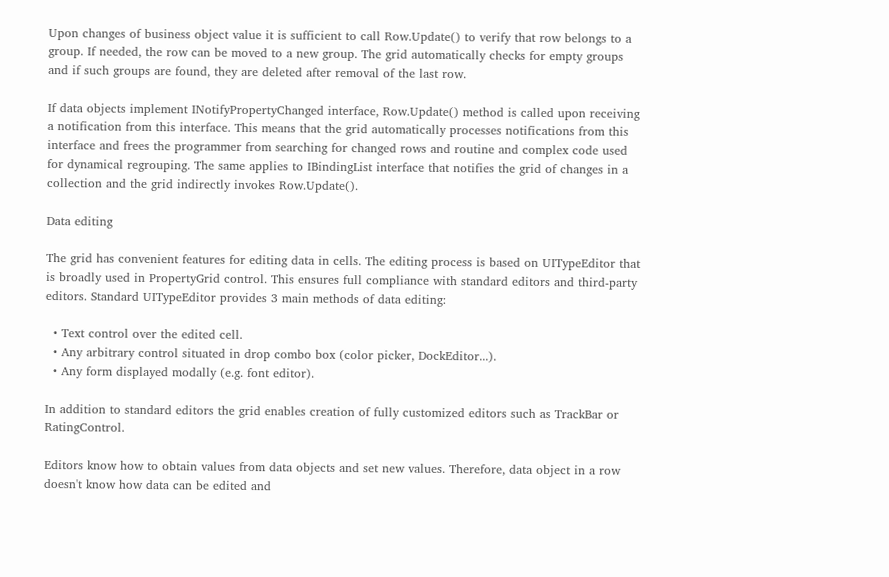Upon changes of business object value it is sufficient to call Row.Update() to verify that row belongs to a group. If needed, the row can be moved to a new group. The grid automatically checks for empty groups and if such groups are found, they are deleted after removal of the last row.

If data objects implement INotifyPropertyChanged interface, Row.Update() method is called upon receiving a notification from this interface. This means that the grid automatically processes notifications from this interface and frees the programmer from searching for changed rows and routine and complex code used for dynamical regrouping. The same applies to IBindingList interface that notifies the grid of changes in a collection and the grid indirectly invokes Row.Update().

Data editing

The grid has convenient features for editing data in cells. The editing process is based on UITypeEditor that is broadly used in PropertyGrid control. This ensures full compliance with standard editors and third-party editors. Standard UITypeEditor provides 3 main methods of data editing:

  • Text control over the edited cell.
  • Any arbitrary control situated in drop combo box (color picker, DockEditor...).
  • Any form displayed modally (e.g. font editor).

In addition to standard editors the grid enables creation of fully customized editors such as TrackBar or RatingControl.

Editors know how to obtain values from data objects and set new values. Therefore, data object in a row doesn't know how data can be edited and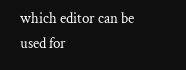which editor can be used for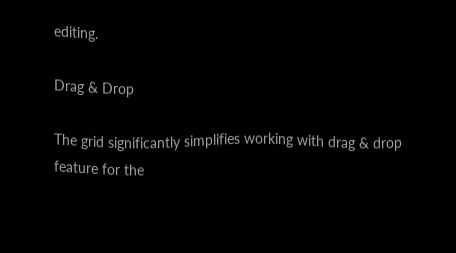editing.

Drag & Drop

The grid significantly simplifies working with drag & drop feature for the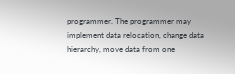programmer. The programmer may implement data relocation, change data hierarchy, move data from one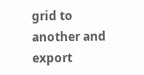grid to another and export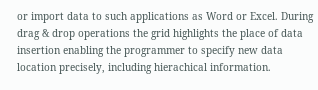or import data to such applications as Word or Excel. During drag & drop operations the grid highlights the place of data insertion enabling the programmer to specify new data location precisely, including hierachical information.